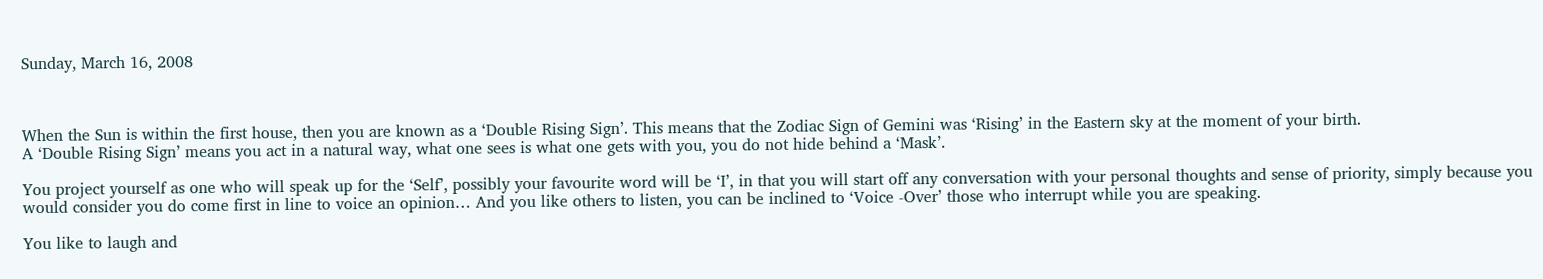Sunday, March 16, 2008



When the Sun is within the first house, then you are known as a ‘Double Rising Sign’. This means that the Zodiac Sign of Gemini was ‘Rising’ in the Eastern sky at the moment of your birth.
A ‘Double Rising Sign’ means you act in a natural way, what one sees is what one gets with you, you do not hide behind a ‘Mask’.

You project yourself as one who will speak up for the ‘Self’, possibly your favourite word will be ‘I’, in that you will start off any conversation with your personal thoughts and sense of priority, simply because you would consider you do come first in line to voice an opinion… And you like others to listen, you can be inclined to ‘Voice -Over’ those who interrupt while you are speaking.

You like to laugh and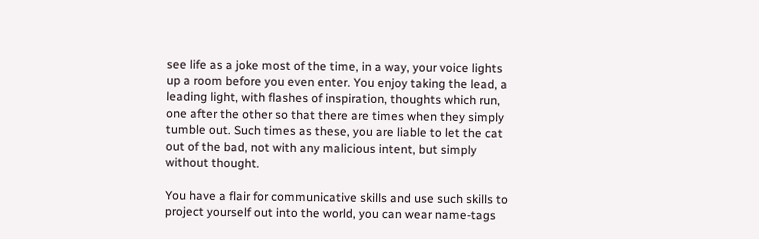see life as a joke most of the time, in a way, your voice lights up a room before you even enter. You enjoy taking the lead, a leading light, with flashes of inspiration, thoughts which run, one after the other so that there are times when they simply tumble out. Such times as these, you are liable to let the cat out of the bad, not with any malicious intent, but simply without thought.

You have a flair for communicative skills and use such skills to project yourself out into the world, you can wear name-tags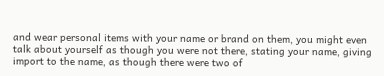and wear personal items with your name or brand on them, you might even talk about yourself as though you were not there, stating your name, giving import to the name, as though there were two of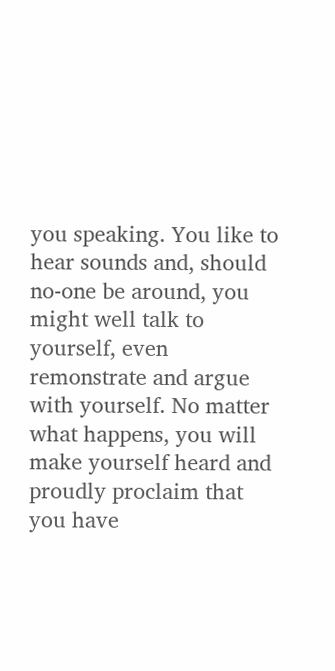you speaking. You like to hear sounds and, should no-one be around, you might well talk to yourself, even remonstrate and argue with yourself. No matter what happens, you will make yourself heard and proudly proclaim that you have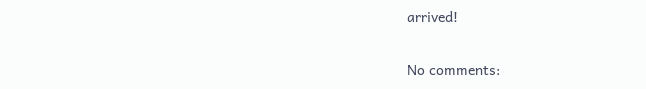arrived!

No comments: